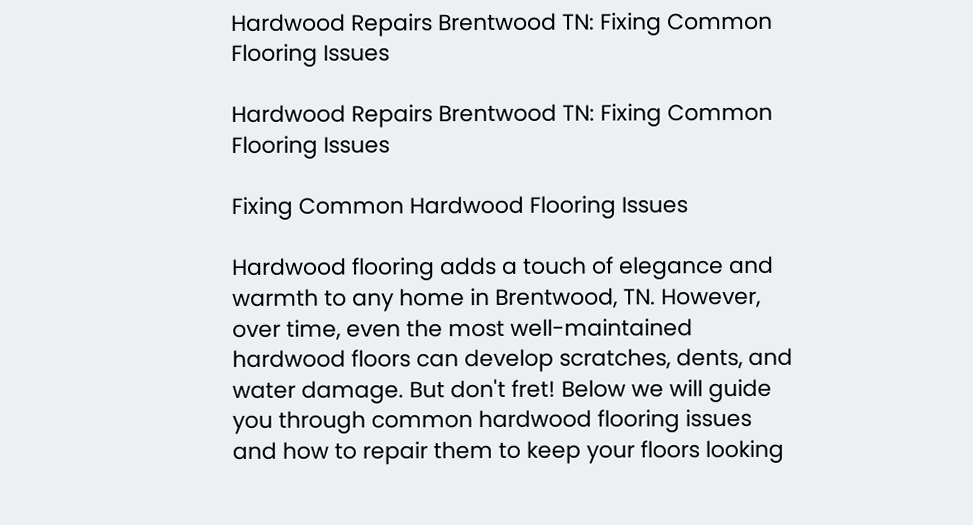Hardwood Repairs Brentwood TN: Fixing Common Flooring Issues

Hardwood Repairs Brentwood TN: Fixing Common Flooring Issues

Fixing Common Hardwood Flooring Issues

Hardwood flooring adds a touch of elegance and warmth to any home in Brentwood, TN. However, over time, even the most well-maintained hardwood floors can develop scratches, dents, and water damage. But don't fret! Below we will guide you through common hardwood flooring issues and how to repair them to keep your floors looking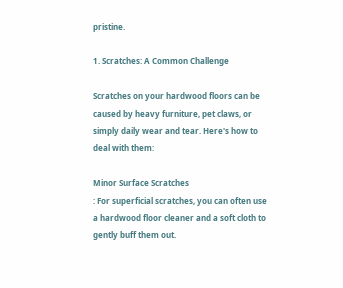pristine.

1. Scratches: A Common Challenge

Scratches on your hardwood floors can be caused by heavy furniture, pet claws, or simply daily wear and tear. Here's how to deal with them:

Minor Surface Scratches
: For superficial scratches, you can often use a hardwood floor cleaner and a soft cloth to gently buff them out.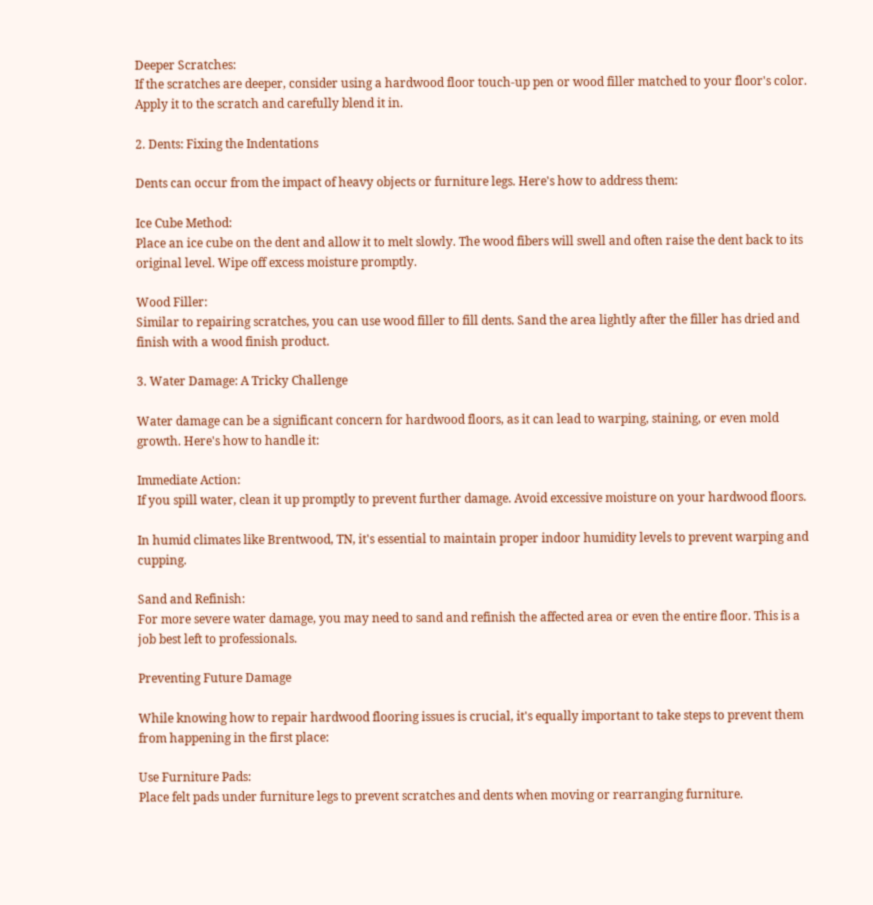Deeper Scratches:
If the scratches are deeper, consider using a hardwood floor touch-up pen or wood filler matched to your floor's color. Apply it to the scratch and carefully blend it in.

2. Dents: Fixing the Indentations

Dents can occur from the impact of heavy objects or furniture legs. Here's how to address them:

Ice Cube Method:
Place an ice cube on the dent and allow it to melt slowly. The wood fibers will swell and often raise the dent back to its original level. Wipe off excess moisture promptly.

Wood Filler:
Similar to repairing scratches, you can use wood filler to fill dents. Sand the area lightly after the filler has dried and finish with a wood finish product.

3. Water Damage: A Tricky Challenge

Water damage can be a significant concern for hardwood floors, as it can lead to warping, staining, or even mold growth. Here's how to handle it:

Immediate Action:
If you spill water, clean it up promptly to prevent further damage. Avoid excessive moisture on your hardwood floors.

In humid climates like Brentwood, TN, it's essential to maintain proper indoor humidity levels to prevent warping and cupping.

Sand and Refinish:
For more severe water damage, you may need to sand and refinish the affected area or even the entire floor. This is a job best left to professionals.

Preventing Future Damage

While knowing how to repair hardwood flooring issues is crucial, it's equally important to take steps to prevent them from happening in the first place:

Use Furniture Pads:
Place felt pads under furniture legs to prevent scratches and dents when moving or rearranging furniture.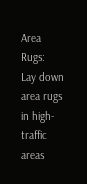Area Rugs:
Lay down area rugs in high-traffic areas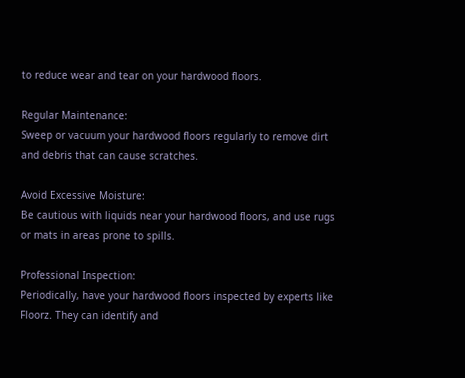to reduce wear and tear on your hardwood floors.

Regular Maintenance:
Sweep or vacuum your hardwood floors regularly to remove dirt and debris that can cause scratches.

Avoid Excessive Moisture:
Be cautious with liquids near your hardwood floors, and use rugs or mats in areas prone to spills.

Professional Inspection:
Periodically, have your hardwood floors inspected by experts like Floorz. They can identify and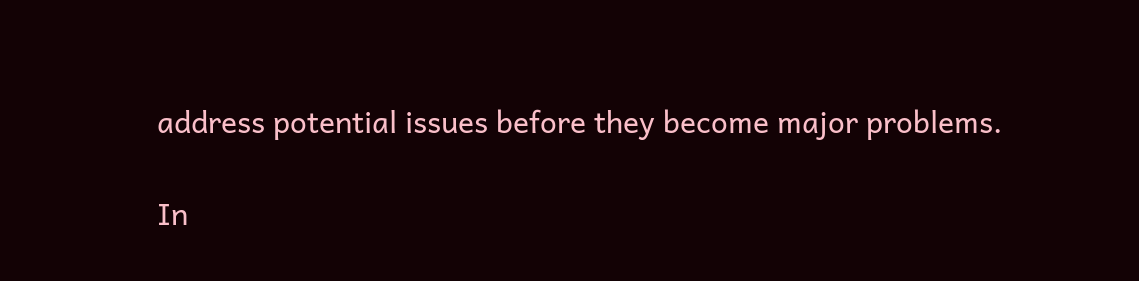address potential issues before they become major problems.

In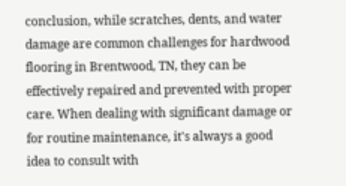conclusion, while scratches, dents, and water damage are common challenges for hardwood flooring in Brentwood, TN, they can be effectively repaired and prevented with proper care. When dealing with significant damage or for routine maintenance, it's always a good idea to consult with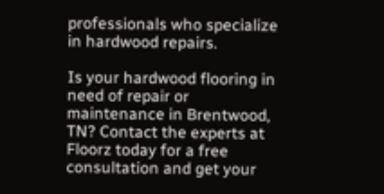professionals who specialize in hardwood repairs.

Is your hardwood flooring in need of repair or maintenance in Brentwood, TN? Contact the experts at Floorz today for a free consultation and get your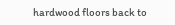hardwood floors back to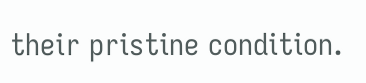their pristine condition.